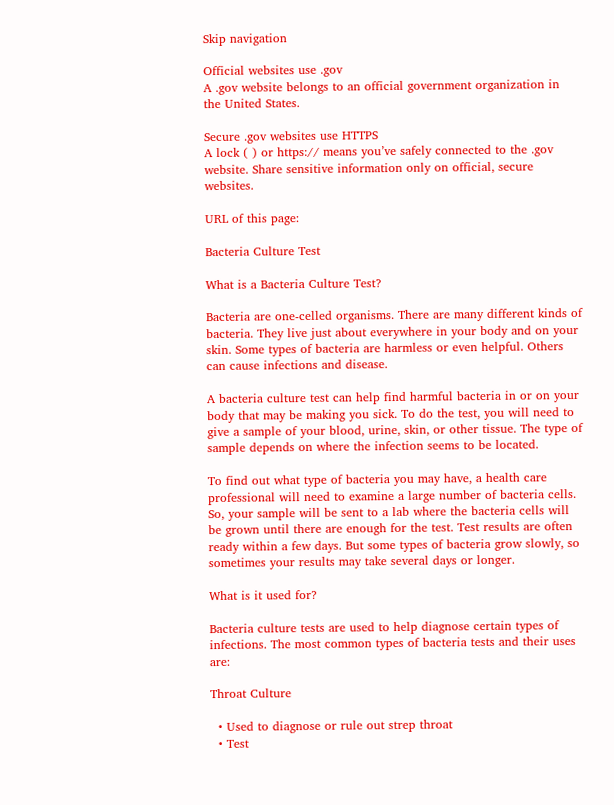Skip navigation

Official websites use .gov
A .gov website belongs to an official government organization in the United States.

Secure .gov websites use HTTPS
A lock ( ) or https:// means you’ve safely connected to the .gov website. Share sensitive information only on official, secure websites.

URL of this page:

Bacteria Culture Test

What is a Bacteria Culture Test?

Bacteria are one-celled organisms. There are many different kinds of bacteria. They live just about everywhere in your body and on your skin. Some types of bacteria are harmless or even helpful. Others can cause infections and disease.

A bacteria culture test can help find harmful bacteria in or on your body that may be making you sick. To do the test, you will need to give a sample of your blood, urine, skin, or other tissue. The type of sample depends on where the infection seems to be located.

To find out what type of bacteria you may have, a health care professional will need to examine a large number of bacteria cells. So, your sample will be sent to a lab where the bacteria cells will be grown until there are enough for the test. Test results are often ready within a few days. But some types of bacteria grow slowly, so sometimes your results may take several days or longer.

What is it used for?

Bacteria culture tests are used to help diagnose certain types of infections. The most common types of bacteria tests and their uses are:

Throat Culture

  • Used to diagnose or rule out strep throat
  • Test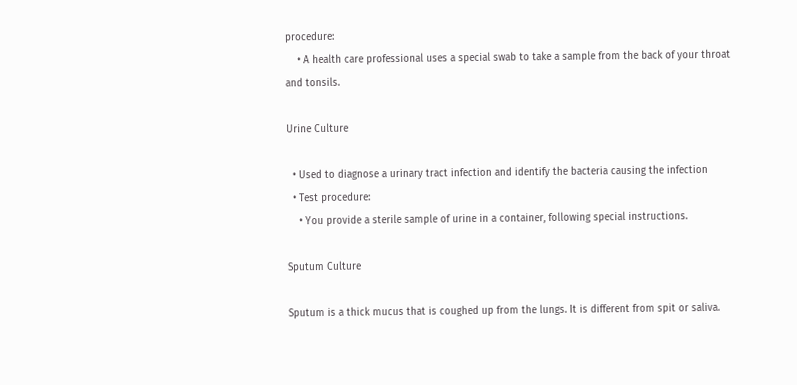procedure:
    • A health care professional uses a special swab to take a sample from the back of your throat and tonsils.

Urine Culture

  • Used to diagnose a urinary tract infection and identify the bacteria causing the infection
  • Test procedure:
    • You provide a sterile sample of urine in a container, following special instructions.

Sputum Culture

Sputum is a thick mucus that is coughed up from the lungs. It is different from spit or saliva.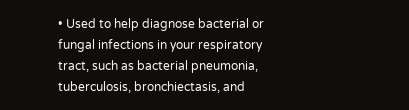• Used to help diagnose bacterial or fungal infections in your respiratory tract, such as bacterial pneumonia, tuberculosis, bronchiectasis, and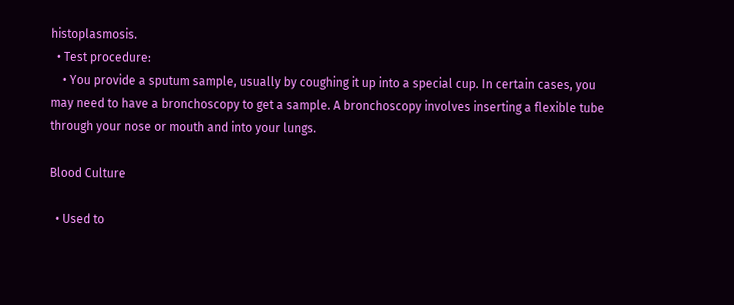histoplasmosis.
  • Test procedure:
    • You provide a sputum sample, usually by coughing it up into a special cup. In certain cases, you may need to have a bronchoscopy to get a sample. A bronchoscopy involves inserting a flexible tube through your nose or mouth and into your lungs.

Blood Culture

  • Used to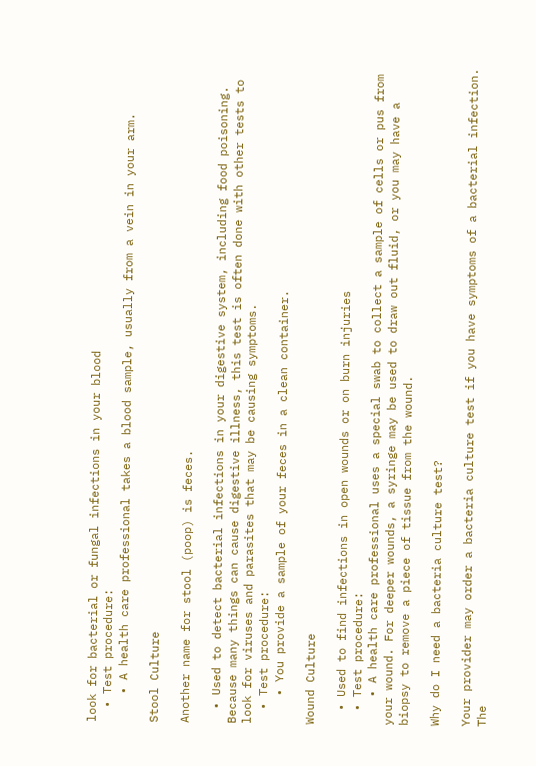look for bacterial or fungal infections in your blood
  • Test procedure:
    • A health care professional takes a blood sample, usually from a vein in your arm.

Stool Culture

Another name for stool (poop) is feces.

  • Used to detect bacterial infections in your digestive system, including food poisoning. Because many things can cause digestive illness, this test is often done with other tests to look for viruses and parasites that may be causing symptoms.
  • Test procedure:
    • You provide a sample of your feces in a clean container.

Wound Culture

  • Used to find infections in open wounds or on burn injuries
  • Test procedure:
    • A health care professional uses a special swab to collect a sample of cells or pus from your wound. For deeper wounds, a syringe may be used to draw out fluid, or you may have a biopsy to remove a piece of tissue from the wound.

Why do I need a bacteria culture test?

Your provider may order a bacteria culture test if you have symptoms of a bacterial infection. The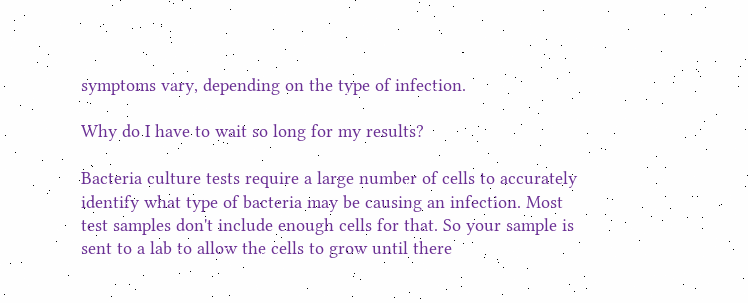symptoms vary, depending on the type of infection.

Why do I have to wait so long for my results?

Bacteria culture tests require a large number of cells to accurately identify what type of bacteria may be causing an infection. Most test samples don't include enough cells for that. So your sample is sent to a lab to allow the cells to grow until there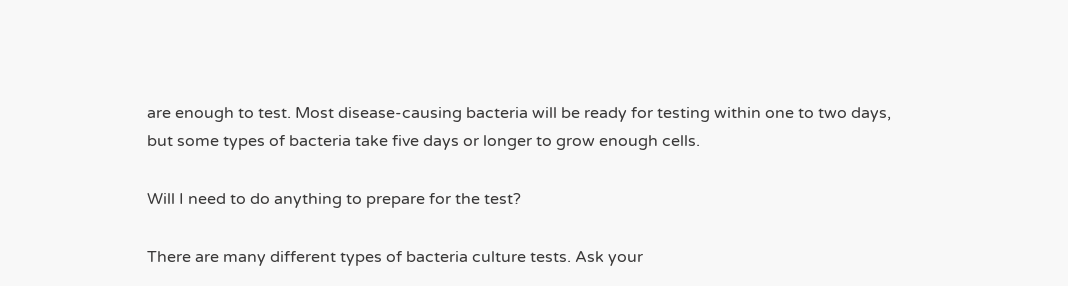are enough to test. Most disease-causing bacteria will be ready for testing within one to two days, but some types of bacteria take five days or longer to grow enough cells.

Will I need to do anything to prepare for the test?

There are many different types of bacteria culture tests. Ask your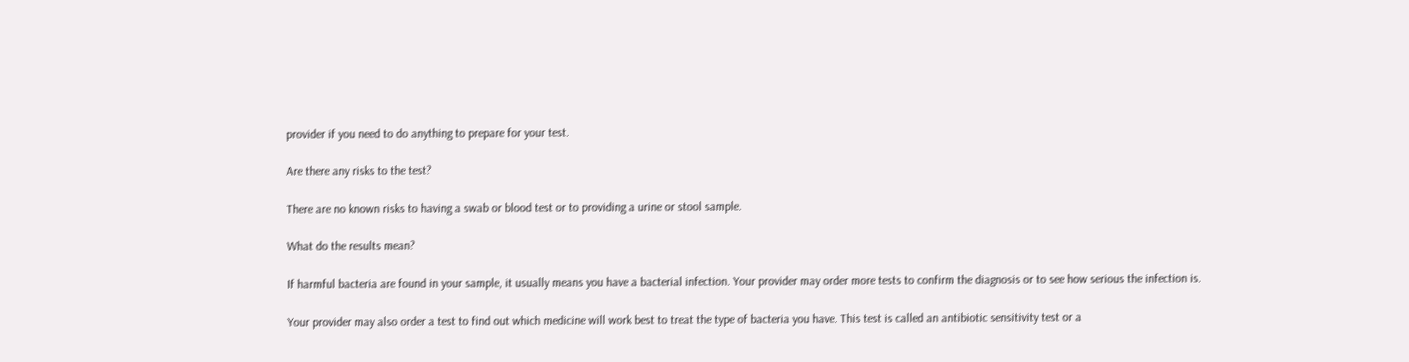provider if you need to do anything to prepare for your test.

Are there any risks to the test?

There are no known risks to having a swab or blood test or to providing a urine or stool sample.

What do the results mean?

If harmful bacteria are found in your sample, it usually means you have a bacterial infection. Your provider may order more tests to confirm the diagnosis or to see how serious the infection is.

Your provider may also order a test to find out which medicine will work best to treat the type of bacteria you have. This test is called an antibiotic sensitivity test or a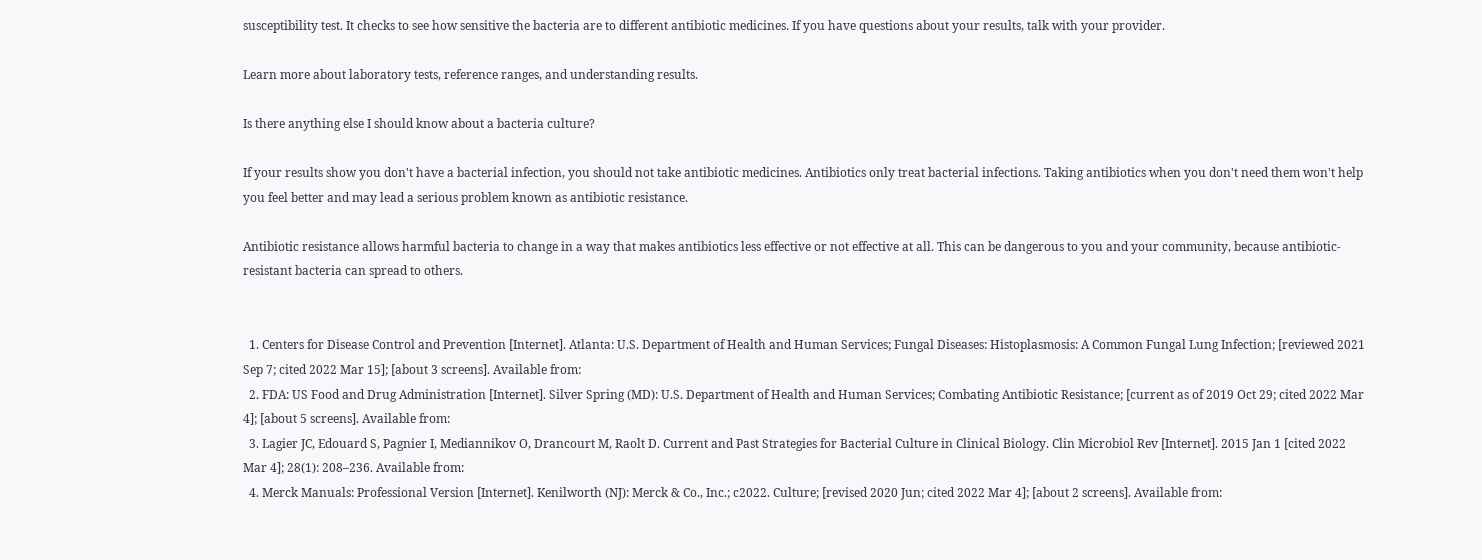susceptibility test. It checks to see how sensitive the bacteria are to different antibiotic medicines. If you have questions about your results, talk with your provider.

Learn more about laboratory tests, reference ranges, and understanding results.

Is there anything else I should know about a bacteria culture?

If your results show you don't have a bacterial infection, you should not take antibiotic medicines. Antibiotics only treat bacterial infections. Taking antibiotics when you don't need them won't help you feel better and may lead a serious problem known as antibiotic resistance.

Antibiotic resistance allows harmful bacteria to change in a way that makes antibiotics less effective or not effective at all. This can be dangerous to you and your community, because antibiotic-resistant bacteria can spread to others.


  1. Centers for Disease Control and Prevention [Internet]. Atlanta: U.S. Department of Health and Human Services; Fungal Diseases: Histoplasmosis: A Common Fungal Lung Infection; [reviewed 2021 Sep 7; cited 2022 Mar 15]; [about 3 screens]. Available from:
  2. FDA: US Food and Drug Administration [Internet]. Silver Spring (MD): U.S. Department of Health and Human Services; Combating Antibiotic Resistance; [current as of 2019 Oct 29; cited 2022 Mar 4]; [about 5 screens]. Available from:
  3. Lagier JC, Edouard S, Pagnier I, Mediannikov O, Drancourt M, Raolt D. Current and Past Strategies for Bacterial Culture in Clinical Biology. Clin Microbiol Rev [Internet]. 2015 Jan 1 [cited 2022 Mar 4]; 28(1): 208–236. Available from:
  4. Merck Manuals: Professional Version [Internet]. Kenilworth (NJ): Merck & Co., Inc.; c2022. Culture; [revised 2020 Jun; cited 2022 Mar 4]; [about 2 screens]. Available from: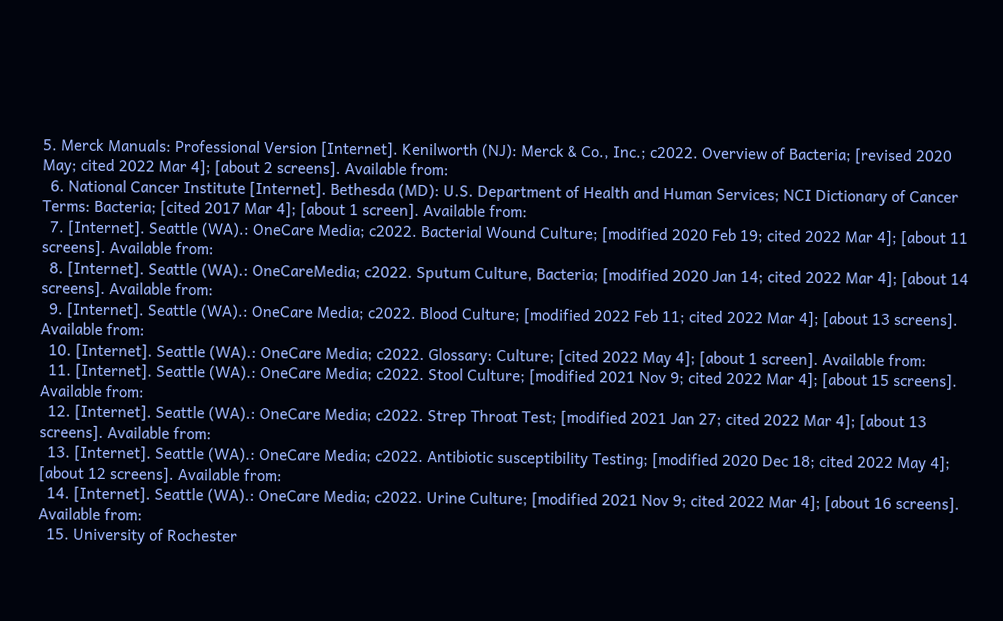5. Merck Manuals: Professional Version [Internet]. Kenilworth (NJ): Merck & Co., Inc.; c2022. Overview of Bacteria; [revised 2020 May; cited 2022 Mar 4]; [about 2 screens]. Available from:
  6. National Cancer Institute [Internet]. Bethesda (MD): U.S. Department of Health and Human Services; NCI Dictionary of Cancer Terms: Bacteria; [cited 2017 Mar 4]; [about 1 screen]. Available from:
  7. [Internet]. Seattle (WA).: OneCare Media; c2022. Bacterial Wound Culture; [modified 2020 Feb 19; cited 2022 Mar 4]; [about 11 screens]. Available from:
  8. [Internet]. Seattle (WA).: OneCareMedia; c2022. Sputum Culture, Bacteria; [modified 2020 Jan 14; cited 2022 Mar 4]; [about 14 screens]. Available from:
  9. [Internet]. Seattle (WA).: OneCare Media; c2022. Blood Culture; [modified 2022 Feb 11; cited 2022 Mar 4]; [about 13 screens]. Available from:
  10. [Internet]. Seattle (WA).: OneCare Media; c2022. Glossary: Culture; [cited 2022 May 4]; [about 1 screen]. Available from:
  11. [Internet]. Seattle (WA).: OneCare Media; c2022. Stool Culture; [modified 2021 Nov 9; cited 2022 Mar 4]; [about 15 screens]. Available from:
  12. [Internet]. Seattle (WA).: OneCare Media; c2022. Strep Throat Test; [modified 2021 Jan 27; cited 2022 Mar 4]; [about 13 screens]. Available from:
  13. [Internet]. Seattle (WA).: OneCare Media; c2022. Antibiotic susceptibility Testing; [modified 2020 Dec 18; cited 2022 May 4]; [about 12 screens]. Available from:
  14. [Internet]. Seattle (WA).: OneCare Media; c2022. Urine Culture; [modified 2021 Nov 9; cited 2022 Mar 4]; [about 16 screens]. Available from:
  15. University of Rochester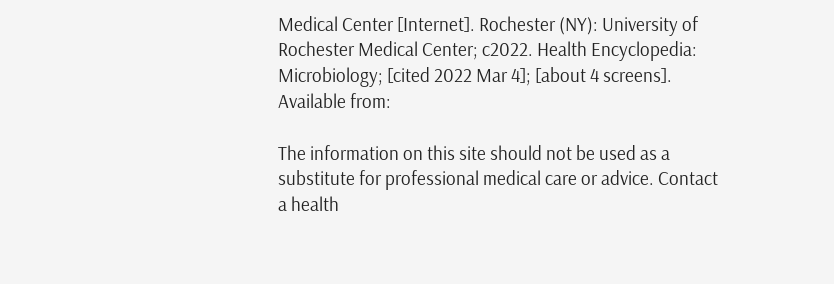Medical Center [Internet]. Rochester (NY): University of Rochester Medical Center; c2022. Health Encyclopedia: Microbiology; [cited 2022 Mar 4]; [about 4 screens]. Available from:

The information on this site should not be used as a substitute for professional medical care or advice. Contact a health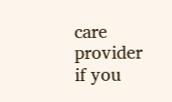care provider if you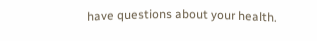have questions about your health.